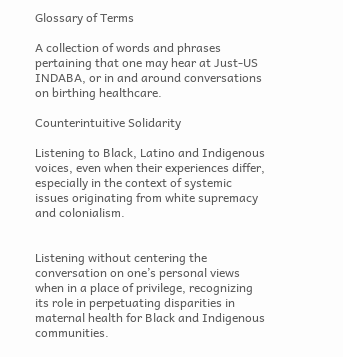Glossary of Terms

A collection of words and phrases pertaining that one may hear at Just-US INDABA, or in and around conversations on birthing healthcare.

Counterintuitive Solidarity

Listening to Black, Latino and Indigenous voices, even when their experiences differ, especially in the context of systemic issues originating from white supremacy and colonialism.


Listening without centering the conversation on one’s personal views when in a place of privilege, recognizing its role in perpetuating disparities in maternal health for Black and Indigenous communities.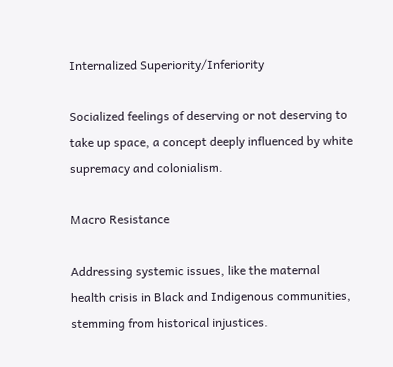Internalized Superiority/Inferiority

Socialized feelings of deserving or not deserving to take up space, a concept deeply influenced by white supremacy and colonialism.

Macro Resistance

Addressing systemic issues, like the maternal health crisis in Black and Indigenous communities, stemming from historical injustices.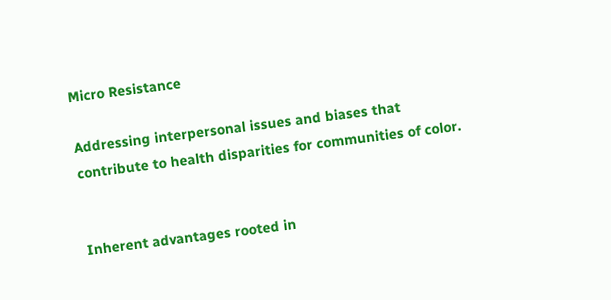Micro Resistance

Addressing interpersonal issues and biases that contribute to health disparities for communities of color.


Inherent advantages rooted in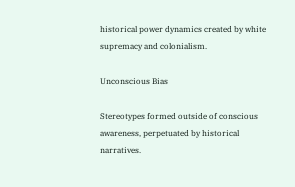historical power dynamics created by white supremacy and colonialism.

Unconscious Bias

Stereotypes formed outside of conscious awareness, perpetuated by historical narratives.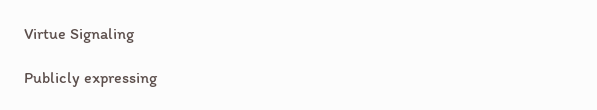Virtue Signaling

Publicly expressing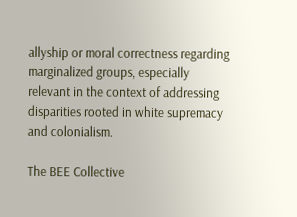allyship or moral correctness regarding marginalized groups, especially relevant in the context of addressing disparities rooted in white supremacy and colonialism.

The BEE Collective